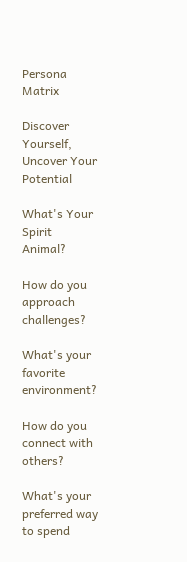Persona Matrix

Discover Yourself, Uncover Your Potential

What's Your Spirit Animal?

How do you approach challenges?

What's your favorite environment?

How do you connect with others?

What's your preferred way to spend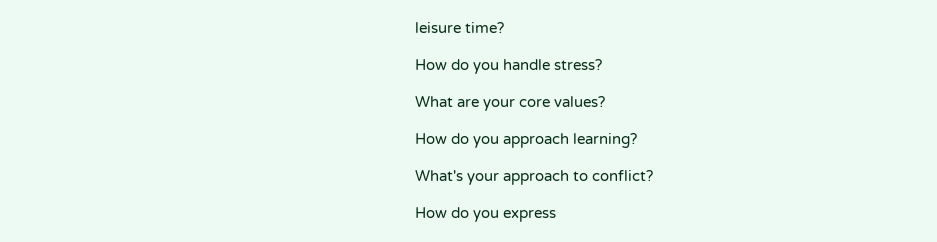leisure time?

How do you handle stress?

What are your core values?

How do you approach learning?

What's your approach to conflict?

How do you express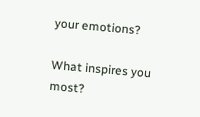your emotions?

What inspires you most?